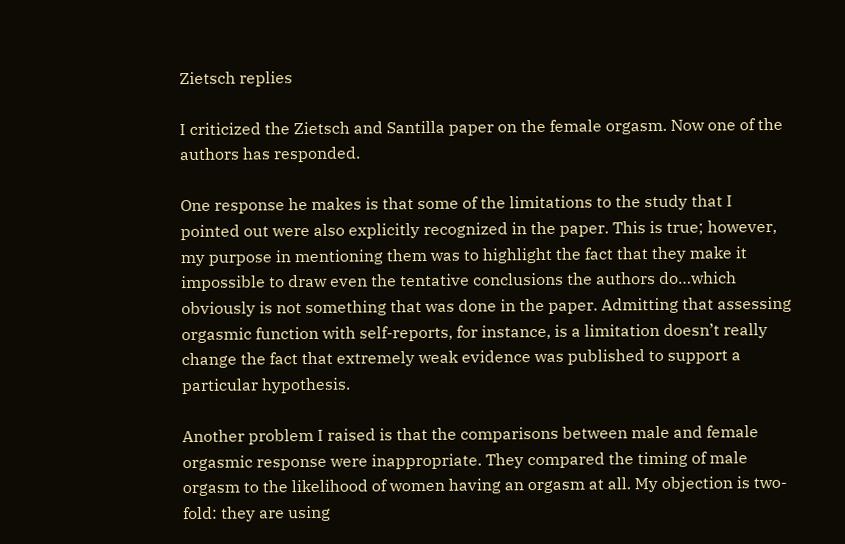Zietsch replies

I criticized the Zietsch and Santilla paper on the female orgasm. Now one of the authors has responded.

One response he makes is that some of the limitations to the study that I pointed out were also explicitly recognized in the paper. This is true; however, my purpose in mentioning them was to highlight the fact that they make it impossible to draw even the tentative conclusions the authors do…which obviously is not something that was done in the paper. Admitting that assessing orgasmic function with self-reports, for instance, is a limitation doesn’t really change the fact that extremely weak evidence was published to support a particular hypothesis.

Another problem I raised is that the comparisons between male and female orgasmic response were inappropriate. They compared the timing of male orgasm to the likelihood of women having an orgasm at all. My objection is two-fold: they are using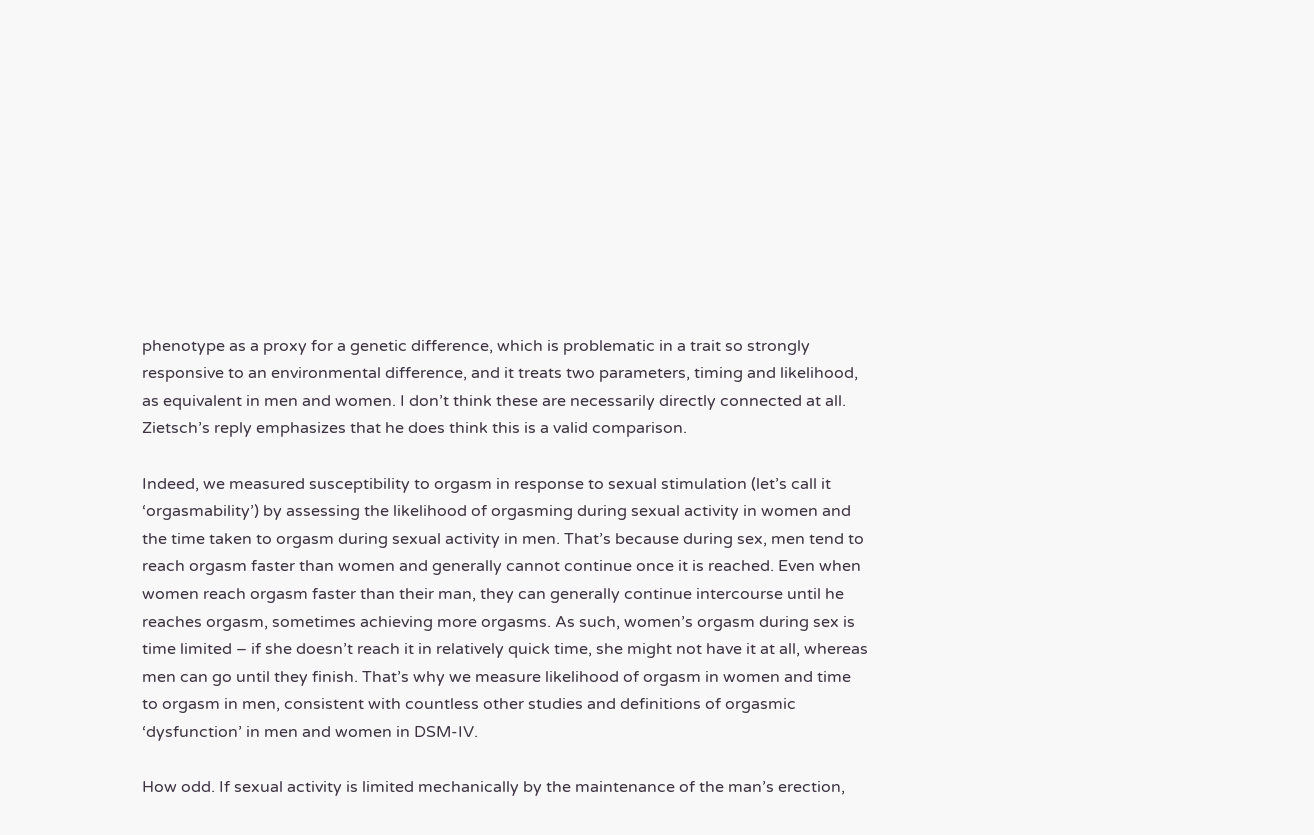phenotype as a proxy for a genetic difference, which is problematic in a trait so strongly responsive to an environmental difference, and it treats two parameters, timing and likelihood, as equivalent in men and women. I don’t think these are necessarily directly connected at all. Zietsch’s reply emphasizes that he does think this is a valid comparison.

Indeed, we measured susceptibility to orgasm in response to sexual stimulation (let’s call it ‘orgasmability’) by assessing the likelihood of orgasming during sexual activity in women and the time taken to orgasm during sexual activity in men. That’s because during sex, men tend to reach orgasm faster than women and generally cannot continue once it is reached. Even when women reach orgasm faster than their man, they can generally continue intercourse until he reaches orgasm, sometimes achieving more orgasms. As such, women’s orgasm during sex is time limited – if she doesn’t reach it in relatively quick time, she might not have it at all, whereas men can go until they finish. That’s why we measure likelihood of orgasm in women and time to orgasm in men, consistent with countless other studies and definitions of orgasmic ‘dysfunction’ in men and women in DSM-IV.

How odd. If sexual activity is limited mechanically by the maintenance of the man’s erection,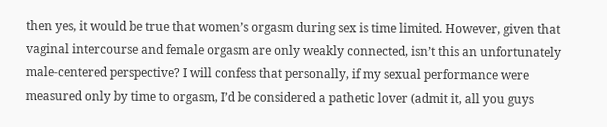then yes, it would be true that women’s orgasm during sex is time limited. However, given that vaginal intercourse and female orgasm are only weakly connected, isn’t this an unfortunately male-centered perspective? I will confess that personally, if my sexual performance were measured only by time to orgasm, I’d be considered a pathetic lover (admit it, all you guys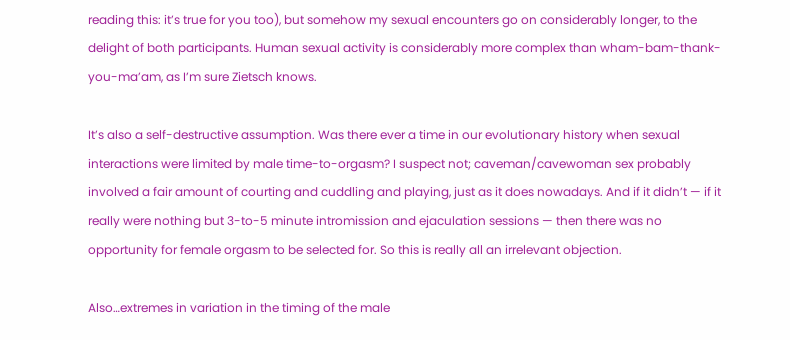reading this: it’s true for you too), but somehow my sexual encounters go on considerably longer, to the delight of both participants. Human sexual activity is considerably more complex than wham-bam-thank-you-ma’am, as I’m sure Zietsch knows.

It’s also a self-destructive assumption. Was there ever a time in our evolutionary history when sexual interactions were limited by male time-to-orgasm? I suspect not; caveman/cavewoman sex probably involved a fair amount of courting and cuddling and playing, just as it does nowadays. And if it didn’t — if it really were nothing but 3-to-5 minute intromission and ejaculation sessions — then there was no opportunity for female orgasm to be selected for. So this is really all an irrelevant objection.

Also…extremes in variation in the timing of the male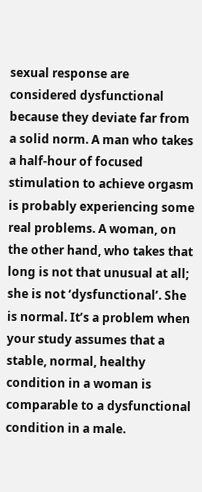sexual response are considered dysfunctional because they deviate far from a solid norm. A man who takes a half-hour of focused stimulation to achieve orgasm is probably experiencing some real problems. A woman, on the other hand, who takes that long is not that unusual at all; she is not ‘dysfunctional’. She is normal. It’s a problem when your study assumes that a stable, normal, healthy condition in a woman is comparable to a dysfunctional condition in a male.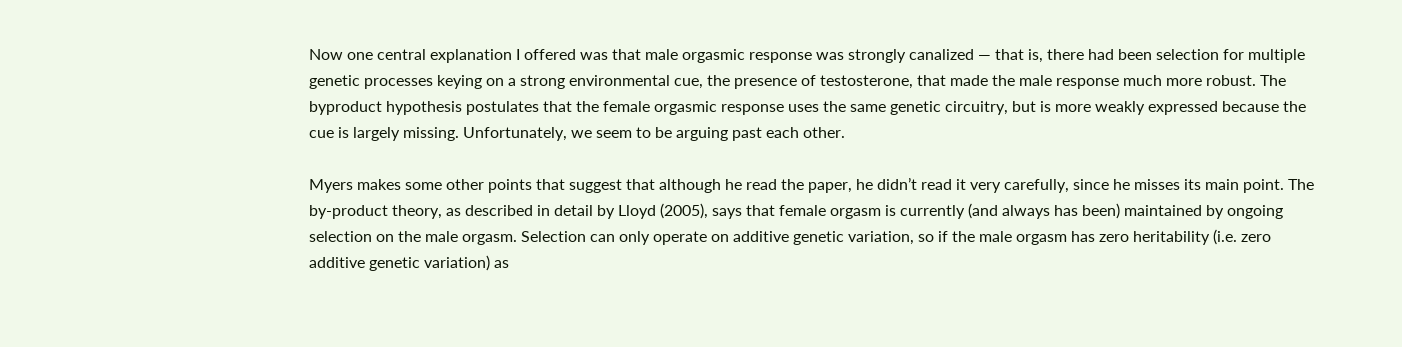Now one central explanation I offered was that male orgasmic response was strongly canalized — that is, there had been selection for multiple genetic processes keying on a strong environmental cue, the presence of testosterone, that made the male response much more robust. The byproduct hypothesis postulates that the female orgasmic response uses the same genetic circuitry, but is more weakly expressed because the cue is largely missing. Unfortunately, we seem to be arguing past each other.

Myers makes some other points that suggest that although he read the paper, he didn’t read it very carefully, since he misses its main point. The by-product theory, as described in detail by Lloyd (2005), says that female orgasm is currently (and always has been) maintained by ongoing selection on the male orgasm. Selection can only operate on additive genetic variation, so if the male orgasm has zero heritability (i.e. zero additive genetic variation) as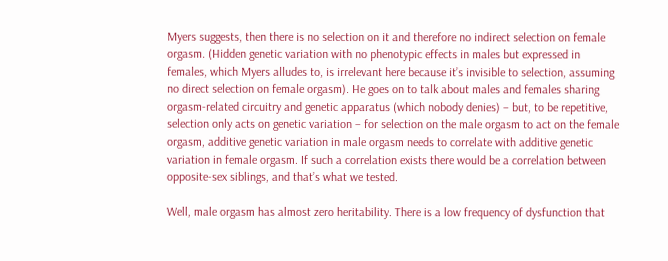Myers suggests, then there is no selection on it and therefore no indirect selection on female orgasm. (Hidden genetic variation with no phenotypic effects in males but expressed in females, which Myers alludes to, is irrelevant here because it’s invisible to selection, assuming no direct selection on female orgasm). He goes on to talk about males and females sharing orgasm-related circuitry and genetic apparatus (which nobody denies) – but, to be repetitive, selection only acts on genetic variation – for selection on the male orgasm to act on the female orgasm, additive genetic variation in male orgasm needs to correlate with additive genetic variation in female orgasm. If such a correlation exists there would be a correlation between opposite-sex siblings, and that’s what we tested.

Well, male orgasm has almost zero heritability. There is a low frequency of dysfunction that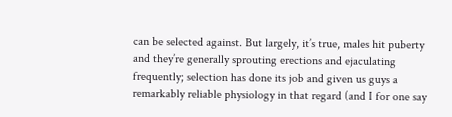can be selected against. But largely, it’s true, males hit puberty and they’re generally sprouting erections and ejaculating frequently; selection has done its job and given us guys a remarkably reliable physiology in that regard (and I for one say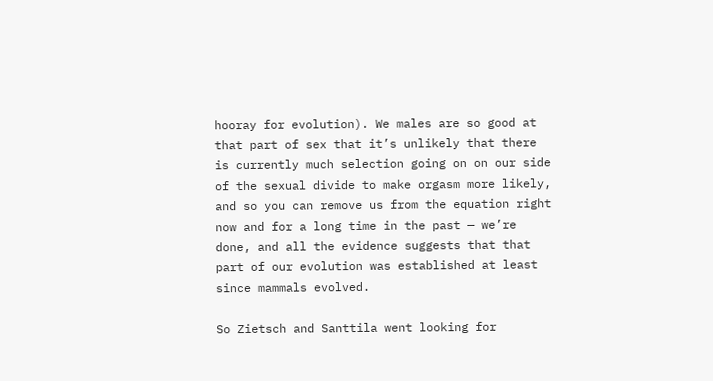hooray for evolution). We males are so good at that part of sex that it’s unlikely that there is currently much selection going on on our side of the sexual divide to make orgasm more likely, and so you can remove us from the equation right now and for a long time in the past — we’re done, and all the evidence suggests that that part of our evolution was established at least since mammals evolved.

So Zietsch and Santtila went looking for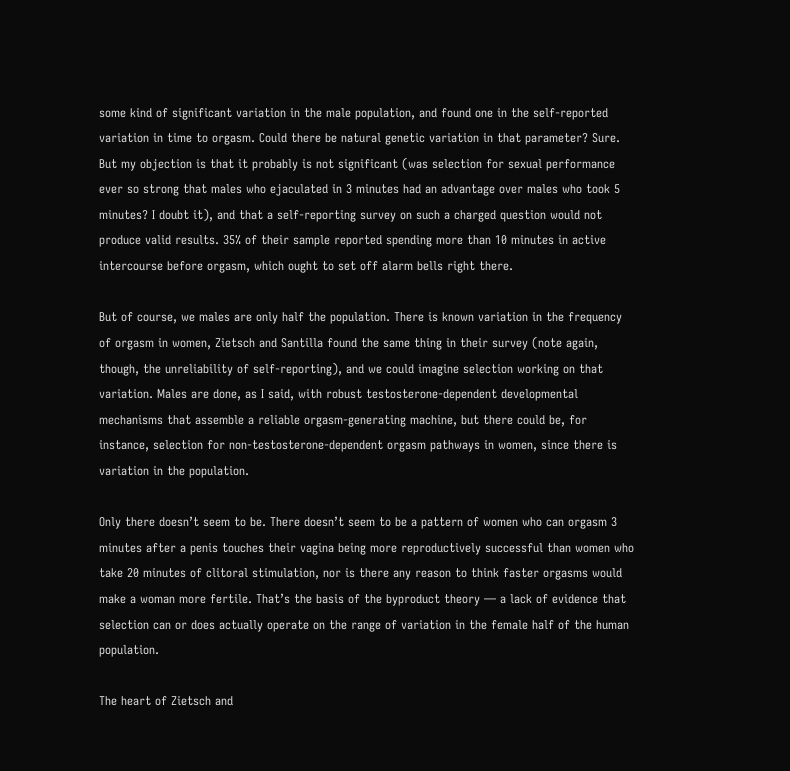some kind of significant variation in the male population, and found one in the self-reported variation in time to orgasm. Could there be natural genetic variation in that parameter? Sure. But my objection is that it probably is not significant (was selection for sexual performance ever so strong that males who ejaculated in 3 minutes had an advantage over males who took 5 minutes? I doubt it), and that a self-reporting survey on such a charged question would not produce valid results. 35% of their sample reported spending more than 10 minutes in active intercourse before orgasm, which ought to set off alarm bells right there.

But of course, we males are only half the population. There is known variation in the frequency of orgasm in women, Zietsch and Santilla found the same thing in their survey (note again, though, the unreliability of self-reporting), and we could imagine selection working on that variation. Males are done, as I said, with robust testosterone-dependent developmental mechanisms that assemble a reliable orgasm-generating machine, but there could be, for instance, selection for non-testosterone-dependent orgasm pathways in women, since there is variation in the population.

Only there doesn’t seem to be. There doesn’t seem to be a pattern of women who can orgasm 3 minutes after a penis touches their vagina being more reproductively successful than women who take 20 minutes of clitoral stimulation, nor is there any reason to think faster orgasms would make a woman more fertile. That’s the basis of the byproduct theory — a lack of evidence that selection can or does actually operate on the range of variation in the female half of the human population.

The heart of Zietsch and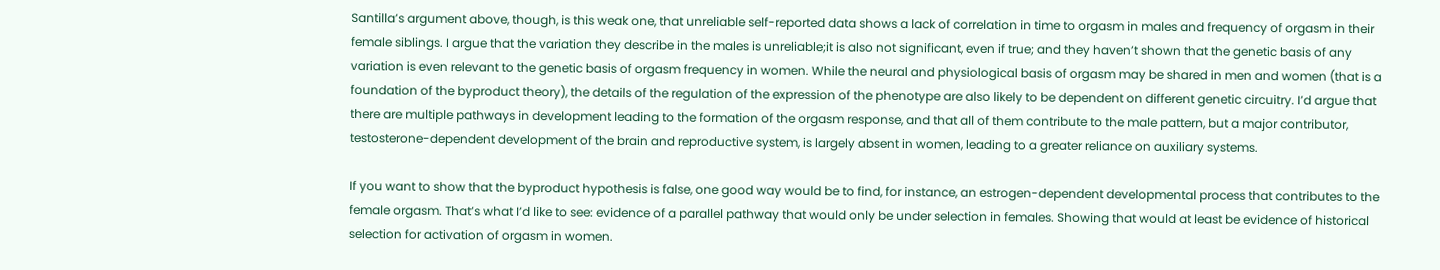Santilla’s argument above, though, is this weak one, that unreliable self-reported data shows a lack of correlation in time to orgasm in males and frequency of orgasm in their female siblings. I argue that the variation they describe in the males is unreliable;it is also not significant, even if true; and they haven’t shown that the genetic basis of any variation is even relevant to the genetic basis of orgasm frequency in women. While the neural and physiological basis of orgasm may be shared in men and women (that is a foundation of the byproduct theory), the details of the regulation of the expression of the phenotype are also likely to be dependent on different genetic circuitry. I’d argue that there are multiple pathways in development leading to the formation of the orgasm response, and that all of them contribute to the male pattern, but a major contributor, testosterone-dependent development of the brain and reproductive system, is largely absent in women, leading to a greater reliance on auxiliary systems.

If you want to show that the byproduct hypothesis is false, one good way would be to find, for instance, an estrogen-dependent developmental process that contributes to the female orgasm. That’s what I’d like to see: evidence of a parallel pathway that would only be under selection in females. Showing that would at least be evidence of historical selection for activation of orgasm in women.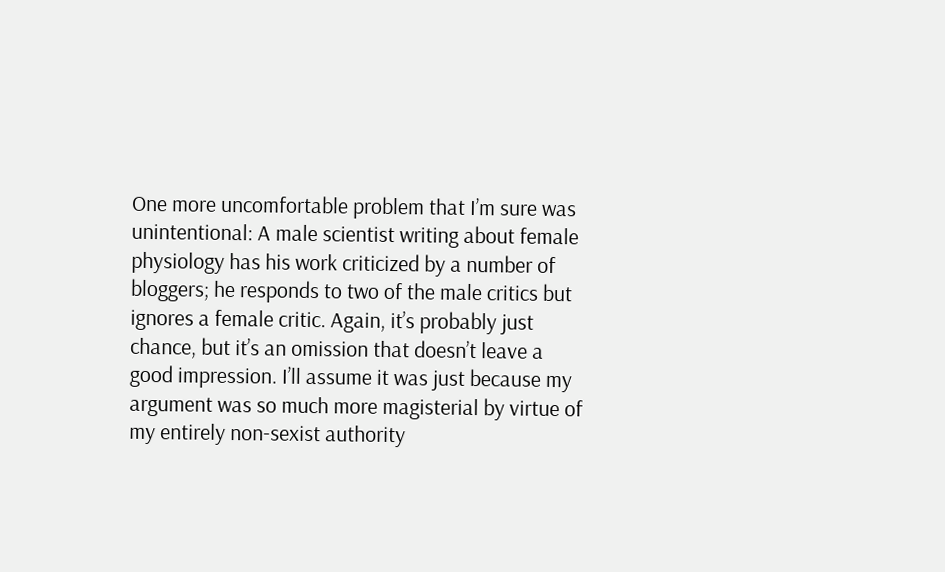One more uncomfortable problem that I’m sure was unintentional: A male scientist writing about female physiology has his work criticized by a number of bloggers; he responds to two of the male critics but ignores a female critic. Again, it’s probably just chance, but it’s an omission that doesn’t leave a good impression. I’ll assume it was just because my argument was so much more magisterial by virtue of my entirely non-sexist authority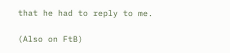that he had to reply to me.

(Also on FtB)